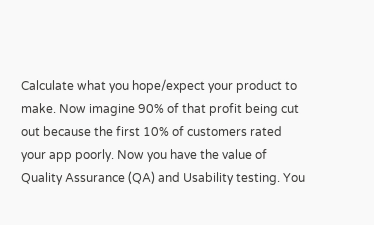Calculate what you hope/expect your product to make. Now imagine 90% of that profit being cut out because the first 10% of customers rated your app poorly. Now you have the value of Quality Assurance (QA) and Usability testing. You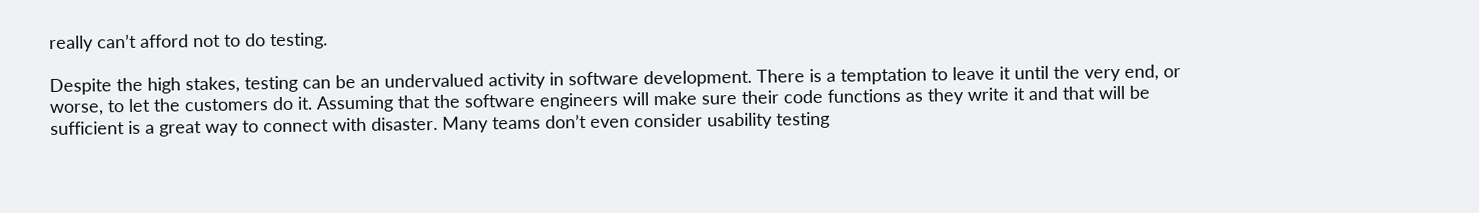really can’t afford not to do testing.

Despite the high stakes, testing can be an undervalued activity in software development. There is a temptation to leave it until the very end, or worse, to let the customers do it. Assuming that the software engineers will make sure their code functions as they write it and that will be sufficient is a great way to connect with disaster. Many teams don’t even consider usability testing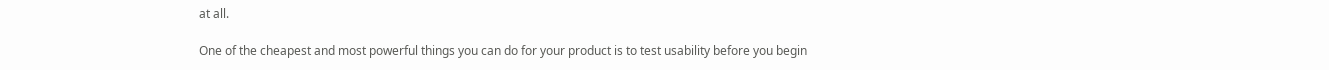at all.

One of the cheapest and most powerful things you can do for your product is to test usability before you begin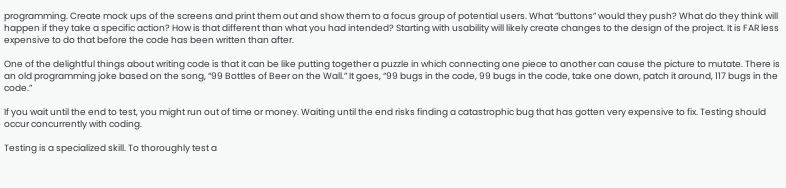programming. Create mock ups of the screens and print them out and show them to a focus group of potential users. What “buttons” would they push? What do they think will happen if they take a specific action? How is that different than what you had intended? Starting with usability will likely create changes to the design of the project. It is FAR less expensive to do that before the code has been written than after.

One of the delightful things about writing code is that it can be like putting together a puzzle in which connecting one piece to another can cause the picture to mutate. There is an old programming joke based on the song, “99 Bottles of Beer on the Wall.” It goes, “99 bugs in the code, 99 bugs in the code, take one down, patch it around, 117 bugs in the code.”

If you wait until the end to test, you might run out of time or money. Waiting until the end risks finding a catastrophic bug that has gotten very expensive to fix. Testing should occur concurrently with coding.

Testing is a specialized skill. To thoroughly test a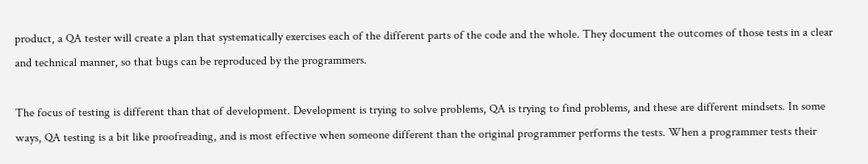product, a QA tester will create a plan that systematically exercises each of the different parts of the code and the whole. They document the outcomes of those tests in a clear and technical manner, so that bugs can be reproduced by the programmers.

The focus of testing is different than that of development. Development is trying to solve problems, QA is trying to find problems, and these are different mindsets. In some ways, QA testing is a bit like proofreading, and is most effective when someone different than the original programmer performs the tests. When a programmer tests their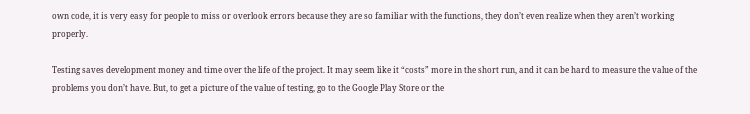own code, it is very easy for people to miss or overlook errors because they are so familiar with the functions, they don’t even realize when they aren’t working properly.

Testing saves development money and time over the life of the project. It may seem like it “costs” more in the short run, and it can be hard to measure the value of the problems you don’t have. But, to get a picture of the value of testing, go to the Google Play Store or the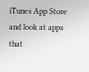iTunes App Store and look at apps that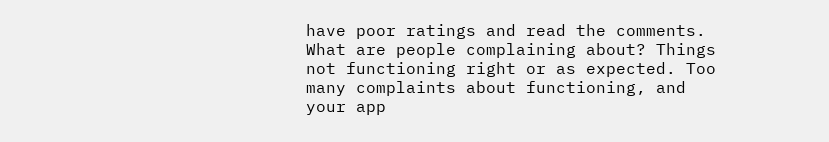have poor ratings and read the comments. What are people complaining about? Things not functioning right or as expected. Too many complaints about functioning, and your app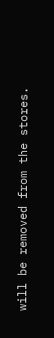will be removed from the stores.